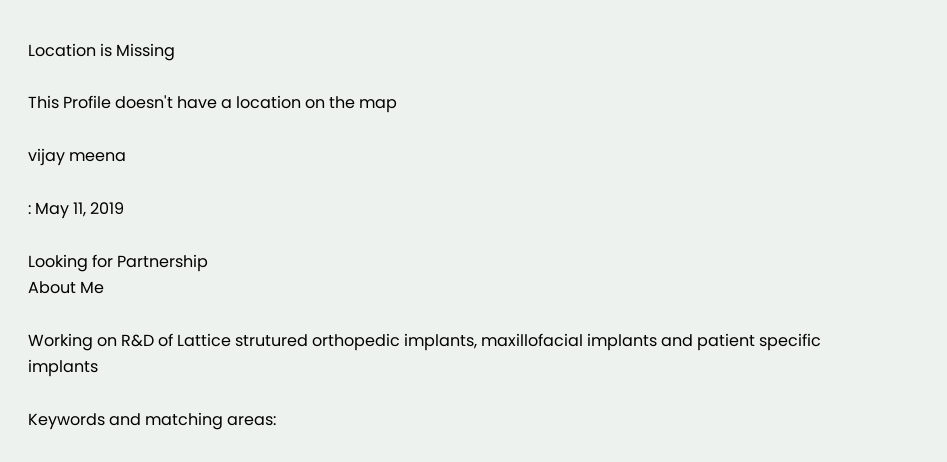Location is Missing

This Profile doesn't have a location on the map

vijay meena

: May 11, 2019

Looking for Partnership
About Me

Working on R&D of Lattice strutured orthopedic implants, maxillofacial implants and patient specific implants

Keywords and matching areas: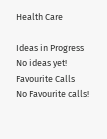Health Care

Ideas in Progress
No ideas yet!
Favourite Calls
No Favourite calls!